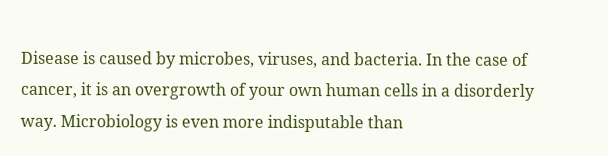Disease is caused by microbes, viruses, and bacteria. In the case of cancer, it is an overgrowth of your own human cells in a disorderly way. Microbiology is even more indisputable than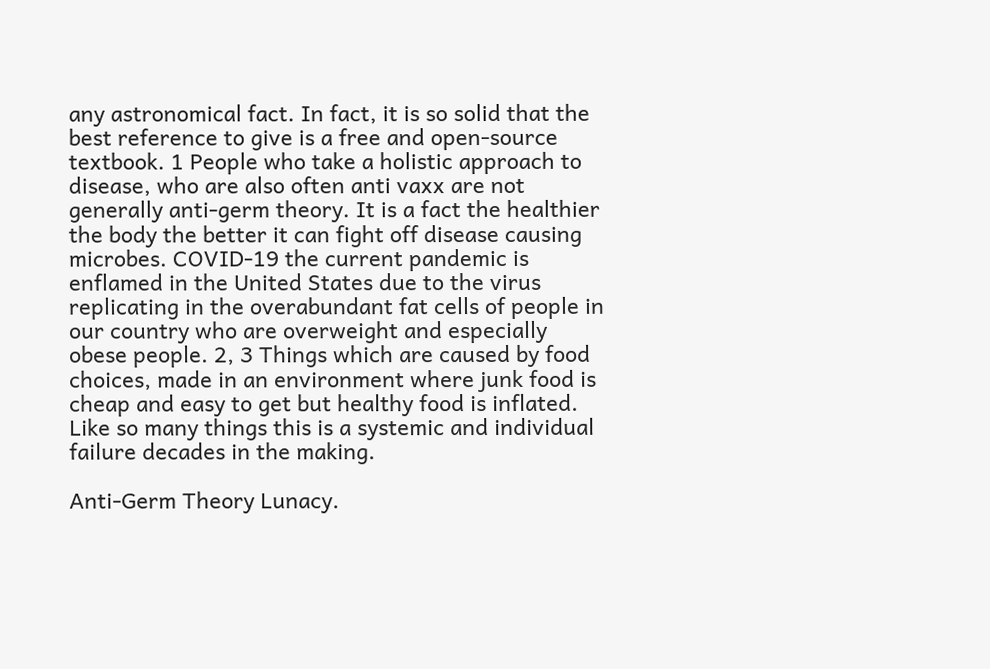any astronomical fact. In fact, it is so solid that the best reference to give is a free and open-source textbook. 1 People who take a holistic approach to disease, who are also often anti vaxx are not generally anti-germ theory. It is a fact the healthier the body the better it can fight off disease causing microbes. COVID-19 the current pandemic is enflamed in the United States due to the virus replicating in the overabundant fat cells of people in our country who are overweight and especially obese people. 2, 3 Things which are caused by food choices, made in an environment where junk food is cheap and easy to get but healthy food is inflated. Like so many things this is a systemic and individual failure decades in the making.

Anti-Germ Theory Lunacy.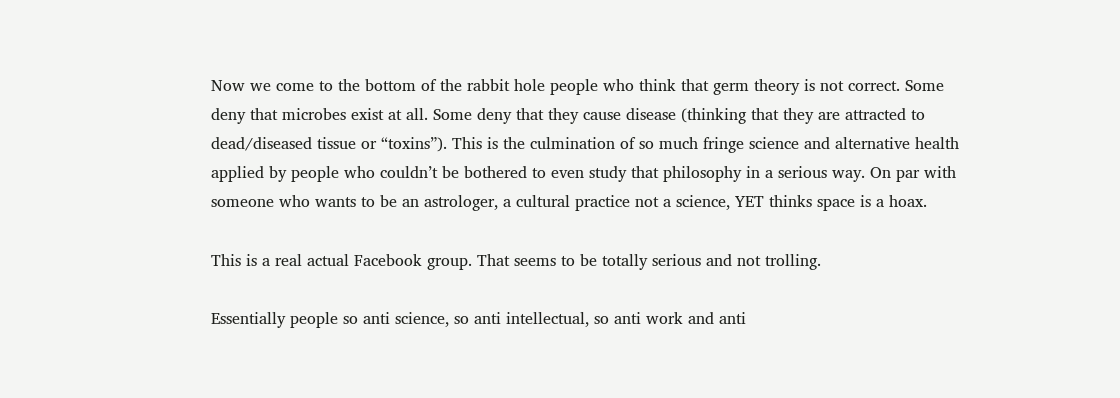Now we come to the bottom of the rabbit hole people who think that germ theory is not correct. Some deny that microbes exist at all. Some deny that they cause disease (thinking that they are attracted to dead/diseased tissue or “toxins”). This is the culmination of so much fringe science and alternative health applied by people who couldn’t be bothered to even study that philosophy in a serious way. On par with someone who wants to be an astrologer, a cultural practice not a science, YET thinks space is a hoax.

This is a real actual Facebook group. That seems to be totally serious and not trolling.

Essentially people so anti science, so anti intellectual, so anti work and anti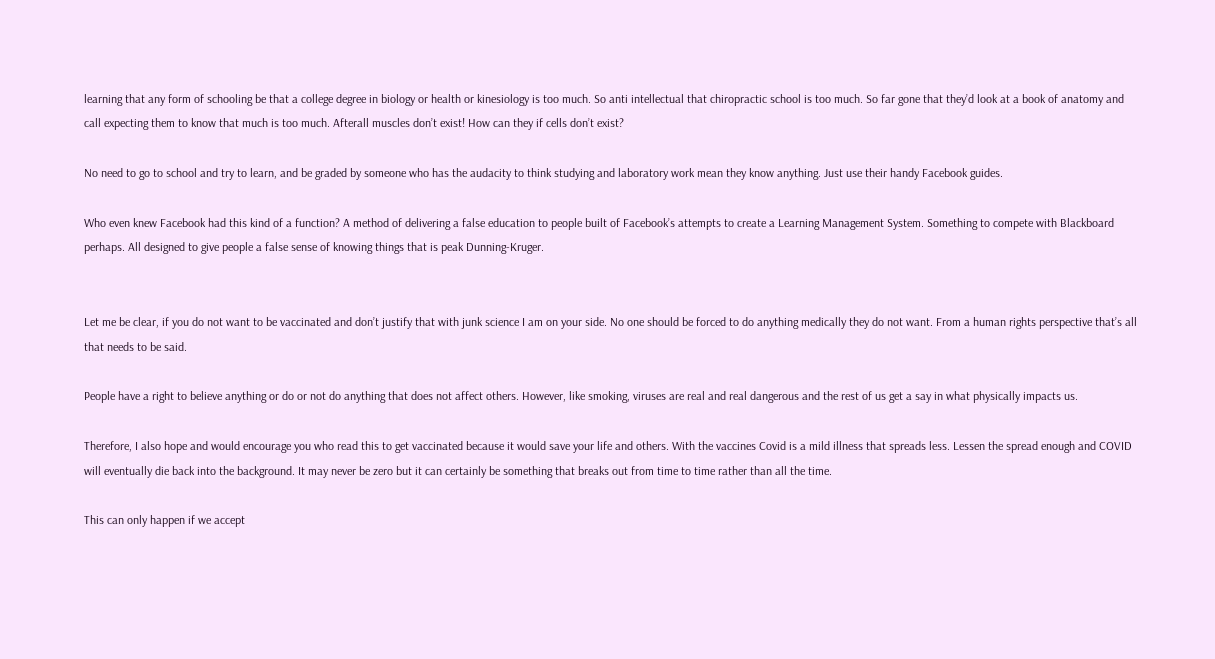learning that any form of schooling be that a college degree in biology or health or kinesiology is too much. So anti intellectual that chiropractic school is too much. So far gone that they’d look at a book of anatomy and call expecting them to know that much is too much. Afterall muscles don’t exist! How can they if cells don’t exist?

No need to go to school and try to learn, and be graded by someone who has the audacity to think studying and laboratory work mean they know anything. Just use their handy Facebook guides.

Who even knew Facebook had this kind of a function? A method of delivering a false education to people built of Facebook’s attempts to create a Learning Management System. Something to compete with Blackboard perhaps. All designed to give people a false sense of knowing things that is peak Dunning-Kruger.


Let me be clear, if you do not want to be vaccinated and don’t justify that with junk science I am on your side. No one should be forced to do anything medically they do not want. From a human rights perspective that’s all that needs to be said.

People have a right to believe anything or do or not do anything that does not affect others. However, like smoking, viruses are real and real dangerous and the rest of us get a say in what physically impacts us.

Therefore, I also hope and would encourage you who read this to get vaccinated because it would save your life and others. With the vaccines Covid is a mild illness that spreads less. Lessen the spread enough and COVID will eventually die back into the background. It may never be zero but it can certainly be something that breaks out from time to time rather than all the time.

This can only happen if we accept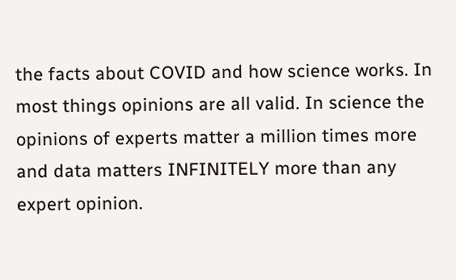the facts about COVID and how science works. In most things opinions are all valid. In science the opinions of experts matter a million times more and data matters INFINITELY more than any expert opinion.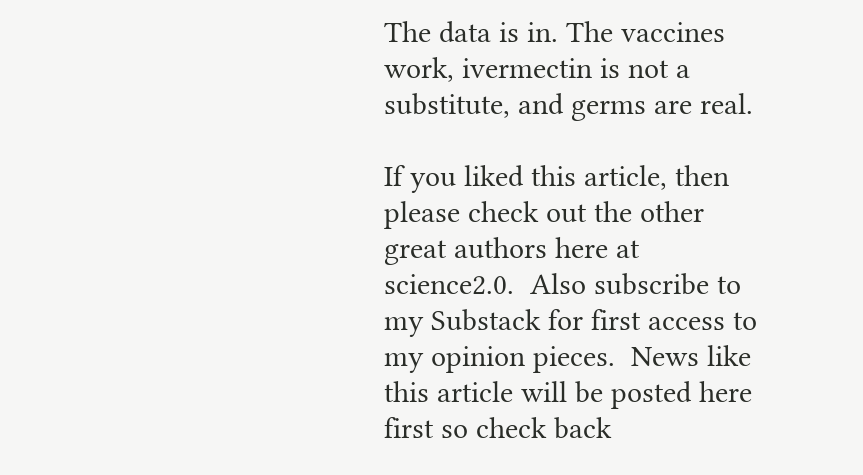The data is in. The vaccines work, ivermectin is not a substitute, and germs are real.

If you liked this article, then please check out the other great authors here at science2.0.  Also subscribe to my Substack for first access to my opinion pieces.  News like this article will be posted here first so check back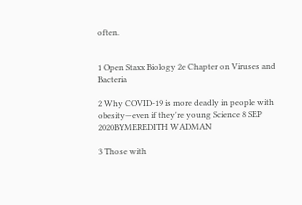often.


1 Open Staxx Biology 2e Chapter on Viruses and Bacteria

2 Why COVID-19 is more deadly in people with obesity—even if they're young Science 8 SEP 2020BYMEREDITH WADMAN

3 Those with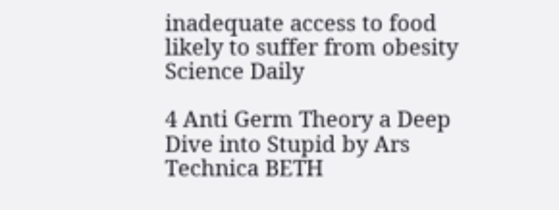inadequate access to food likely to suffer from obesity Science Daily

4 Anti Germ Theory a Deep Dive into Stupid by Ars Technica BETH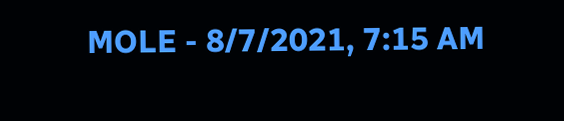MOLE - 8/7/2021, 7:15 AM